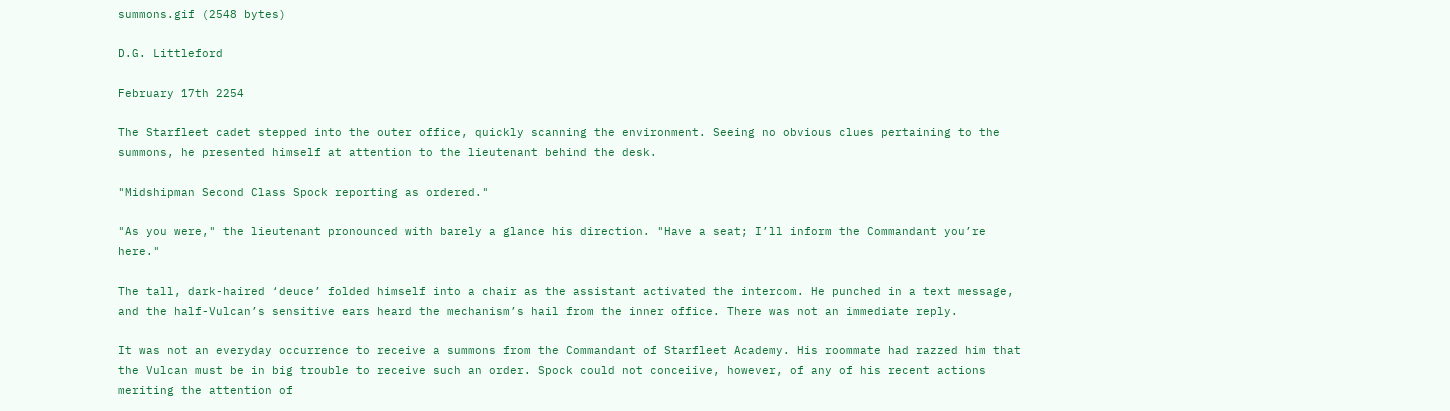summons.gif (2548 bytes)

D.G. Littleford

February 17th 2254

The Starfleet cadet stepped into the outer office, quickly scanning the environment. Seeing no obvious clues pertaining to the summons, he presented himself at attention to the lieutenant behind the desk.

"Midshipman Second Class Spock reporting as ordered."

"As you were," the lieutenant pronounced with barely a glance his direction. "Have a seat; I’ll inform the Commandant you’re here."

The tall, dark-haired ‘deuce’ folded himself into a chair as the assistant activated the intercom. He punched in a text message, and the half-Vulcan’s sensitive ears heard the mechanism’s hail from the inner office. There was not an immediate reply.

It was not an everyday occurrence to receive a summons from the Commandant of Starfleet Academy. His roommate had razzed him that the Vulcan must be in big trouble to receive such an order. Spock could not conceiive, however, of any of his recent actions meriting the attention of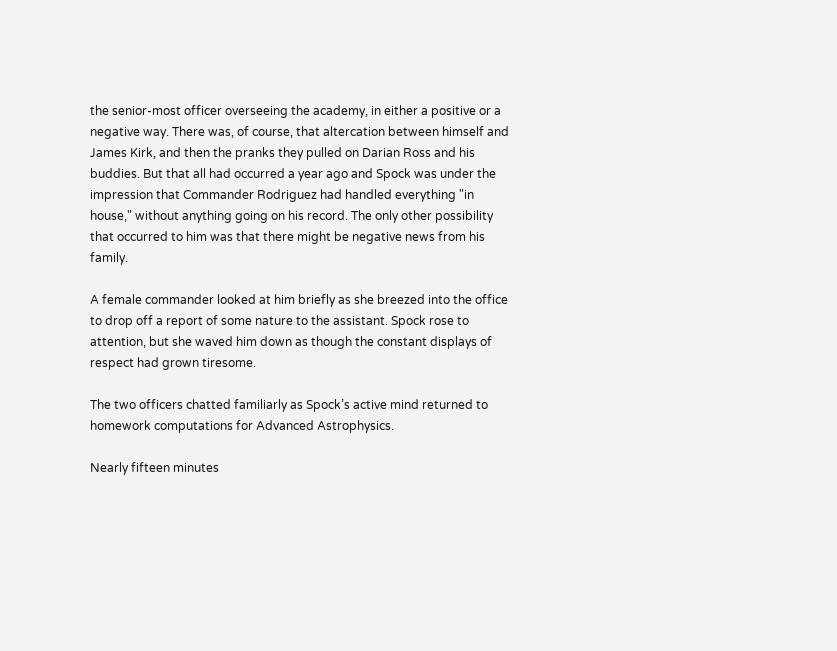the senior-most officer overseeing the academy, in either a positive or a negative way. There was, of course, that altercation between himself and James Kirk, and then the pranks they pulled on Darian Ross and his buddies. But that all had occurred a year ago and Spock was under the impression that Commander Rodriguez had handled everything "in house," without anything going on his record. The only other possibility that occurred to him was that there might be negative news from his family.

A female commander looked at him briefly as she breezed into the office to drop off a report of some nature to the assistant. Spock rose to attention, but she waved him down as though the constant displays of respect had grown tiresome.

The two officers chatted familiarly as Spock’s active mind returned to homework computations for Advanced Astrophysics.

Nearly fifteen minutes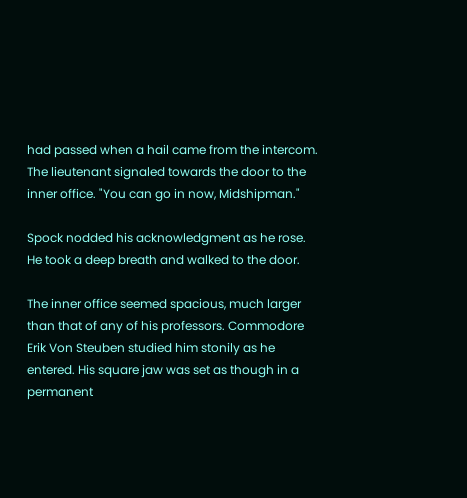had passed when a hail came from the intercom. The lieutenant signaled towards the door to the inner office. "You can go in now, Midshipman."

Spock nodded his acknowledgment as he rose. He took a deep breath and walked to the door.

The inner office seemed spacious, much larger than that of any of his professors. Commodore Erik Von Steuben studied him stonily as he entered. His square jaw was set as though in a permanent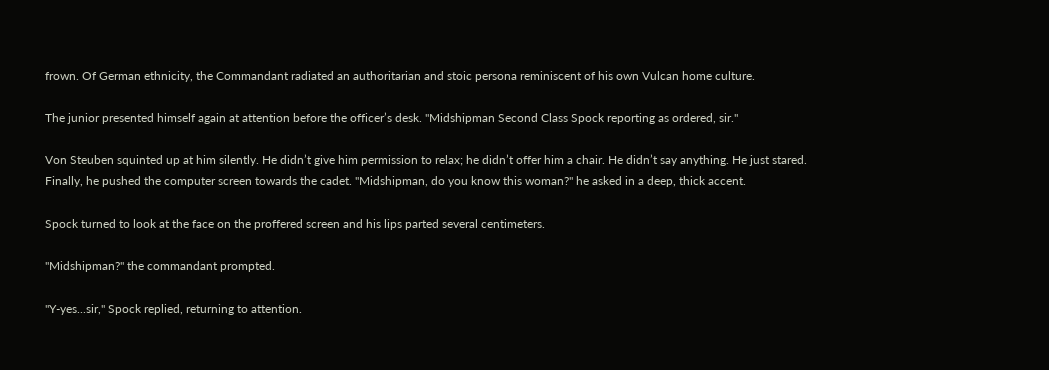frown. Of German ethnicity, the Commandant radiated an authoritarian and stoic persona reminiscent of his own Vulcan home culture.

The junior presented himself again at attention before the officer’s desk. "Midshipman Second Class Spock reporting as ordered, sir."

Von Steuben squinted up at him silently. He didn’t give him permission to relax; he didn’t offer him a chair. He didn’t say anything. He just stared. Finally, he pushed the computer screen towards the cadet. "Midshipman, do you know this woman?" he asked in a deep, thick accent.

Spock turned to look at the face on the proffered screen and his lips parted several centimeters.

"Midshipman?" the commandant prompted.

"Y-yes...sir," Spock replied, returning to attention.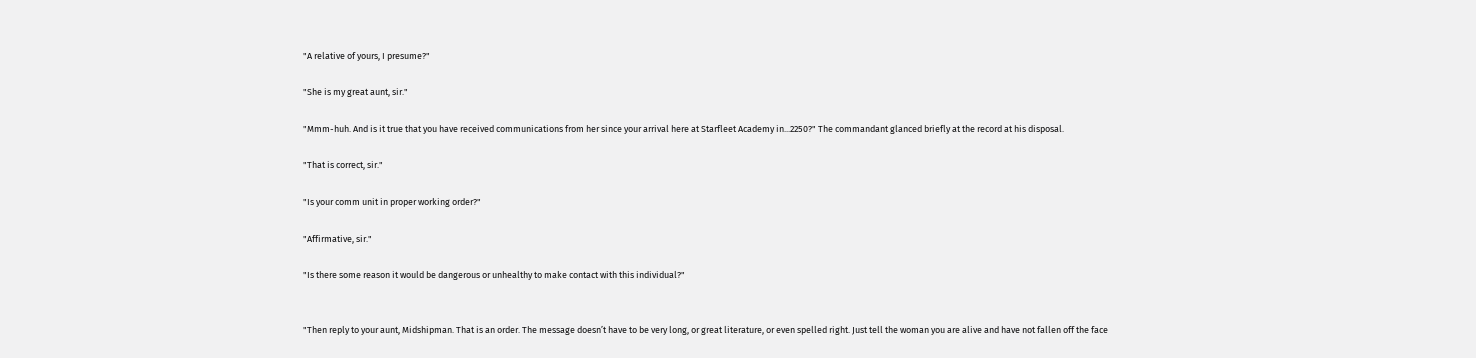"A relative of yours, I presume?"

"She is my great aunt, sir."

"Mmm-huh. And is it true that you have received communications from her since your arrival here at Starfleet Academy in...2250?" The commandant glanced briefly at the record at his disposal.

"That is correct, sir."

"Is your comm unit in proper working order?"

"Affirmative, sir."

"Is there some reason it would be dangerous or unhealthy to make contact with this individual?"


"Then reply to your aunt, Midshipman. That is an order. The message doesn’t have to be very long, or great literature, or even spelled right. Just tell the woman you are alive and have not fallen off the face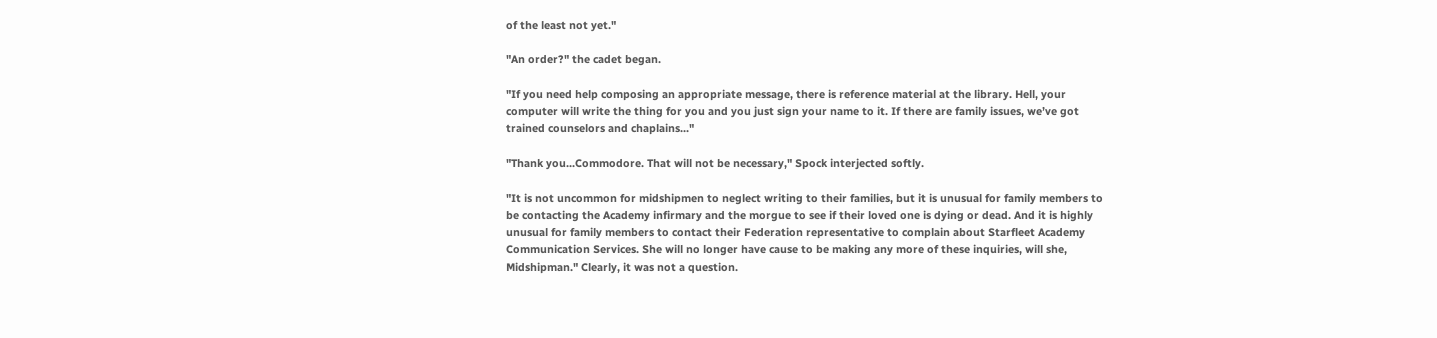of the least not yet."

"An order?" the cadet began.

"If you need help composing an appropriate message, there is reference material at the library. Hell, your computer will write the thing for you and you just sign your name to it. If there are family issues, we’ve got trained counselors and chaplains..."

"Thank you...Commodore. That will not be necessary," Spock interjected softly.

"It is not uncommon for midshipmen to neglect writing to their families, but it is unusual for family members to be contacting the Academy infirmary and the morgue to see if their loved one is dying or dead. And it is highly unusual for family members to contact their Federation representative to complain about Starfleet Academy Communication Services. She will no longer have cause to be making any more of these inquiries, will she, Midshipman." Clearly, it was not a question.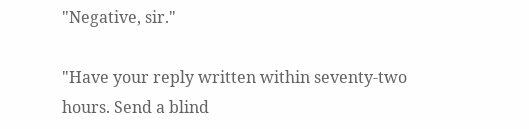"Negative, sir."

"Have your reply written within seventy-two hours. Send a blind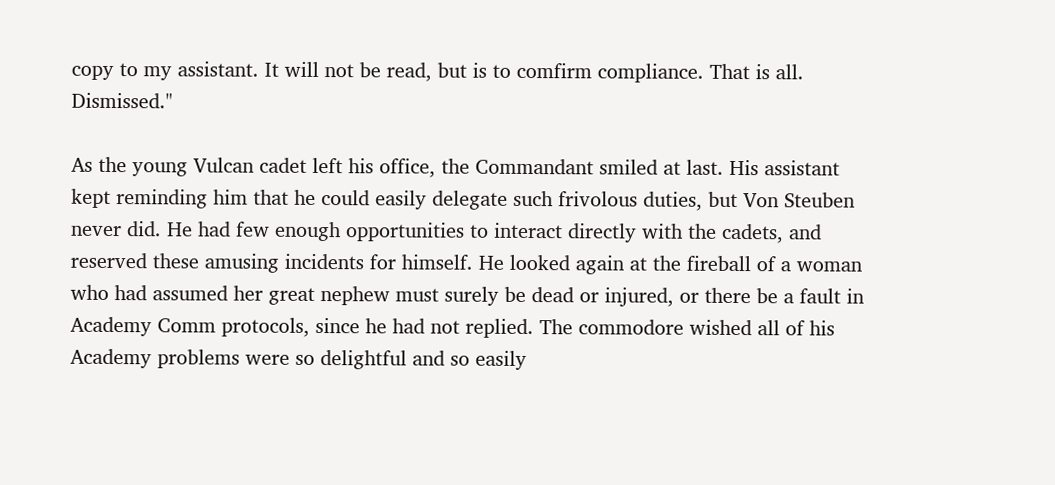copy to my assistant. It will not be read, but is to comfirm compliance. That is all. Dismissed."

As the young Vulcan cadet left his office, the Commandant smiled at last. His assistant kept reminding him that he could easily delegate such frivolous duties, but Von Steuben never did. He had few enough opportunities to interact directly with the cadets, and reserved these amusing incidents for himself. He looked again at the fireball of a woman who had assumed her great nephew must surely be dead or injured, or there be a fault in Academy Comm protocols, since he had not replied. The commodore wished all of his Academy problems were so delightful and so easily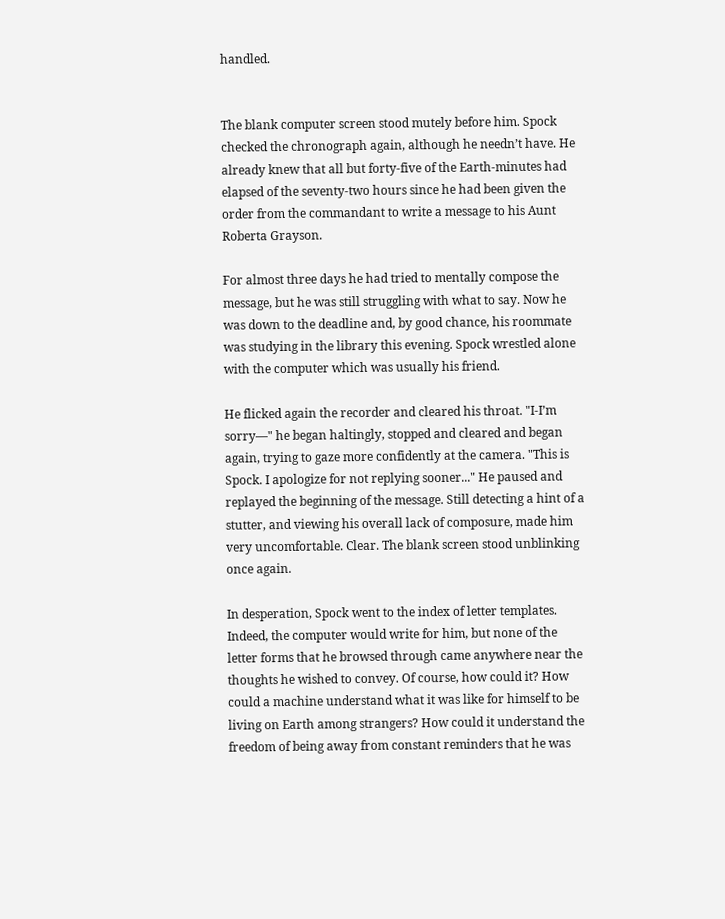handled.


The blank computer screen stood mutely before him. Spock checked the chronograph again, although he needn’t have. He already knew that all but forty-five of the Earth-minutes had elapsed of the seventy-two hours since he had been given the order from the commandant to write a message to his Aunt Roberta Grayson.

For almost three days he had tried to mentally compose the message, but he was still struggling with what to say. Now he was down to the deadline and, by good chance, his roommate was studying in the library this evening. Spock wrestled alone with the computer which was usually his friend.

He flicked again the recorder and cleared his throat. "I-I’m sorry—" he began haltingly, stopped and cleared and began again, trying to gaze more confidently at the camera. "This is Spock. I apologize for not replying sooner..." He paused and replayed the beginning of the message. Still detecting a hint of a stutter, and viewing his overall lack of composure, made him very uncomfortable. Clear. The blank screen stood unblinking once again.

In desperation, Spock went to the index of letter templates. Indeed, the computer would write for him, but none of the letter forms that he browsed through came anywhere near the thoughts he wished to convey. Of course, how could it? How could a machine understand what it was like for himself to be living on Earth among strangers? How could it understand the freedom of being away from constant reminders that he was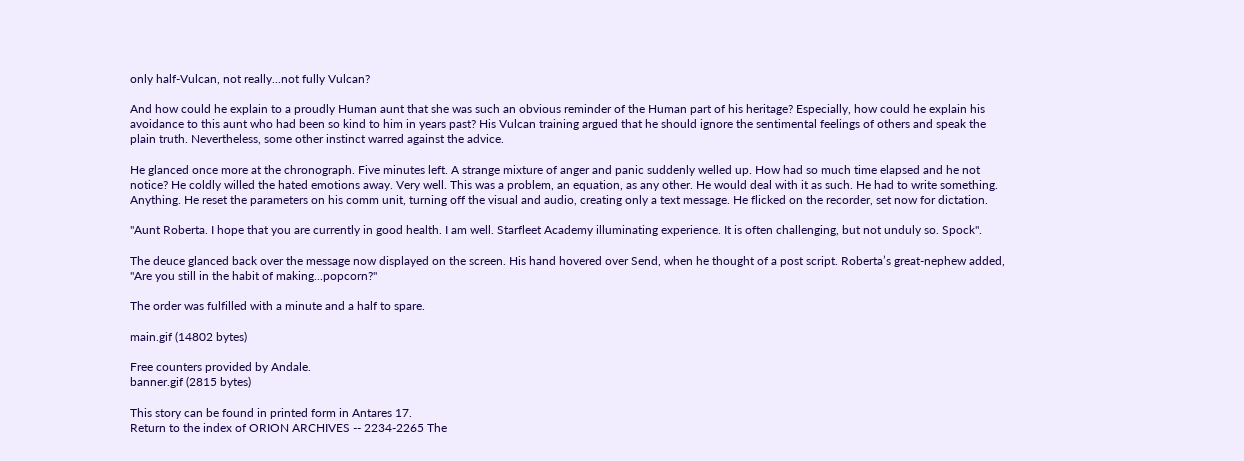only half-Vulcan, not really...not fully Vulcan?

And how could he explain to a proudly Human aunt that she was such an obvious reminder of the Human part of his heritage? Especially, how could he explain his avoidance to this aunt who had been so kind to him in years past? His Vulcan training argued that he should ignore the sentimental feelings of others and speak the plain truth. Nevertheless, some other instinct warred against the advice.

He glanced once more at the chronograph. Five minutes left. A strange mixture of anger and panic suddenly welled up. How had so much time elapsed and he not notice? He coldly willed the hated emotions away. Very well. This was a problem, an equation, as any other. He would deal with it as such. He had to write something. Anything. He reset the parameters on his comm unit, turning off the visual and audio, creating only a text message. He flicked on the recorder, set now for dictation.

"Aunt Roberta. I hope that you are currently in good health. I am well. Starfleet Academy illuminating experience. It is often challenging, but not unduly so. Spock".

The deuce glanced back over the message now displayed on the screen. His hand hovered over Send, when he thought of a post script. Roberta’s great-nephew added, "Are you still in the habit of making...popcorn?"

The order was fulfilled with a minute and a half to spare.

main.gif (14802 bytes)

Free counters provided by Andale.
banner.gif (2815 bytes)

This story can be found in printed form in Antares 17.
Return to the index of ORION ARCHIVES -- 2234-2265 The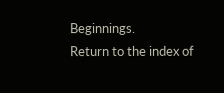Beginnings.
Return to the index of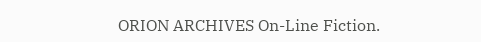ORION ARCHIVES On-Line Fiction.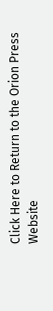Click Here to Return to the Orion Press Website